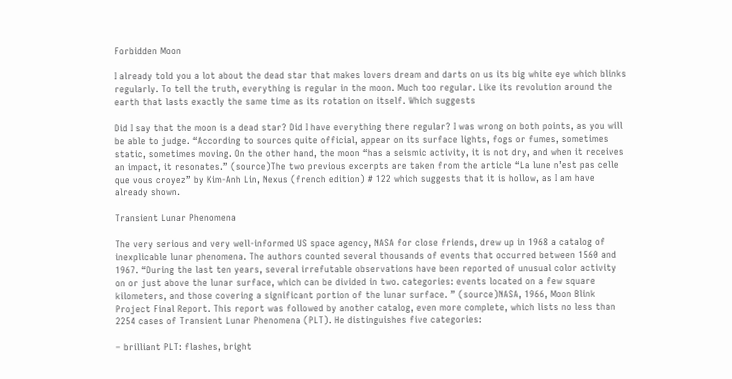Forbidden Moon

I already told you a lot about the dead star that makes lovers dream and darts on us its big white eye which blinks regularly. To tell the truth, everything is regular in the moon. Much too regular. Like its revolution around the earth that lasts exactly the same time as its rotation on itself. Which suggests

Did I say that the moon is a dead star? Did I have everything there regular? I was wrong on both points, as you will be able to judge. “According to sources quite official, appear on its surface lights, fogs or fumes, sometimes static, sometimes moving. On the other hand, the moon “has a seismic activity, it is not dry, and when it receives an impact, it resonates.” (source)The two previous excerpts are taken from the article “La lune n’est pas celle que vous croyez” by Kim-Anh Lin, Nexus (french edition) # 122 which suggests that it is hollow, as I am have already shown.

Transient Lunar Phenomena

The very serious and very well-informed US space agency, NASA for close friends, drew up in 1968 a catalog of inexplicable lunar phenomena. The authors counted several thousands of events that occurred between 1560 and 1967. “During the last ten years, several irrefutable observations have been reported of unusual color activity on or just above the lunar surface, which can be divided in two. categories: events located on a few square kilometers, and those covering a significant portion of the lunar surface. ” (source)NASA, 1966, Moon Blink Project Final Report. This report was followed by another catalog, even more complete, which lists no less than 2254 cases of Transient Lunar Phenomena (PLT). He distinguishes five categories:

– brilliant PLT: flashes, bright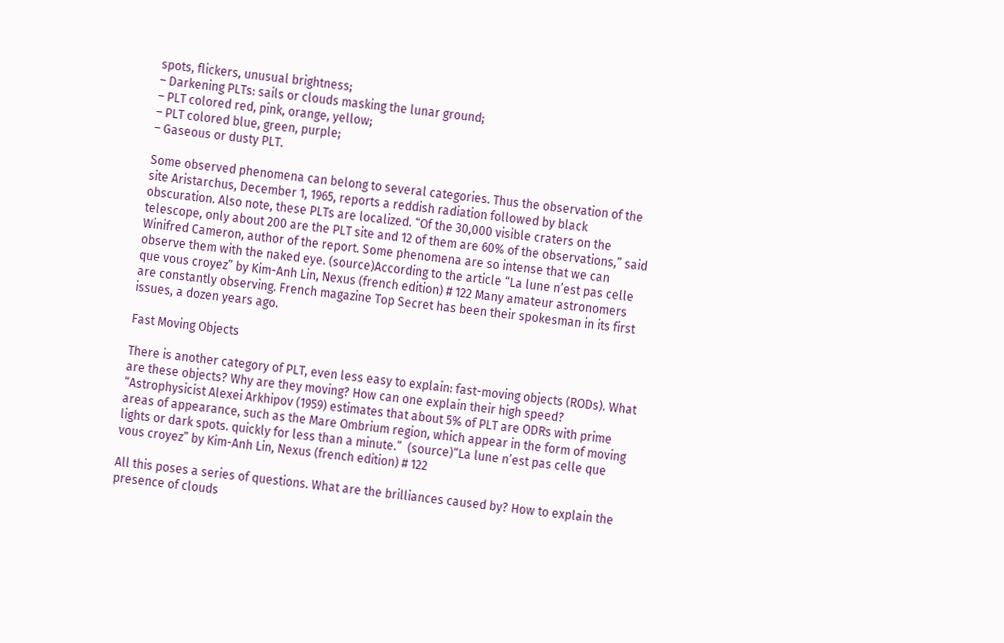spots, flickers, unusual brightness;
– Darkening PLTs: sails or clouds masking the lunar ground;
– PLT colored red, pink, orange, yellow;
– PLT colored blue, green, purple;
– Gaseous or dusty PLT.

Some observed phenomena can belong to several categories. Thus the observation of the site Aristarchus, December 1, 1965, reports a reddish radiation followed by black obscuration. Also note, these PLTs are localized. “Of the 30,000 visible craters on the telescope, only about 200 are the PLT site and 12 of them are 60% of the observations,” said Winifred Cameron, author of the report. Some phenomena are so intense that we can observe them with the naked eye. (source)According to the article “La lune n’est pas celle que vous croyez” by Kim-Anh Lin, Nexus (french edition) # 122 Many amateur astronomers are constantly observing. French magazine Top Secret has been their spokesman in its first issues, a dozen years ago.

Fast Moving Objects

There is another category of PLT, even less easy to explain: fast-moving objects (RODs). What are these objects? Why are they moving? How can one explain their high speed? “Astrophysicist Alexei Arkhipov (1959) estimates that about 5% of PLT are ODRs with prime areas of appearance, such as the Mare Ombrium region, which appear in the form of moving lights or dark spots. quickly for less than a minute.”  (source)“La lune n’est pas celle que vous croyez” by Kim-Anh Lin, Nexus (french edition) # 122

All this poses a series of questions. What are the brilliances caused by? How to explain the presence of clouds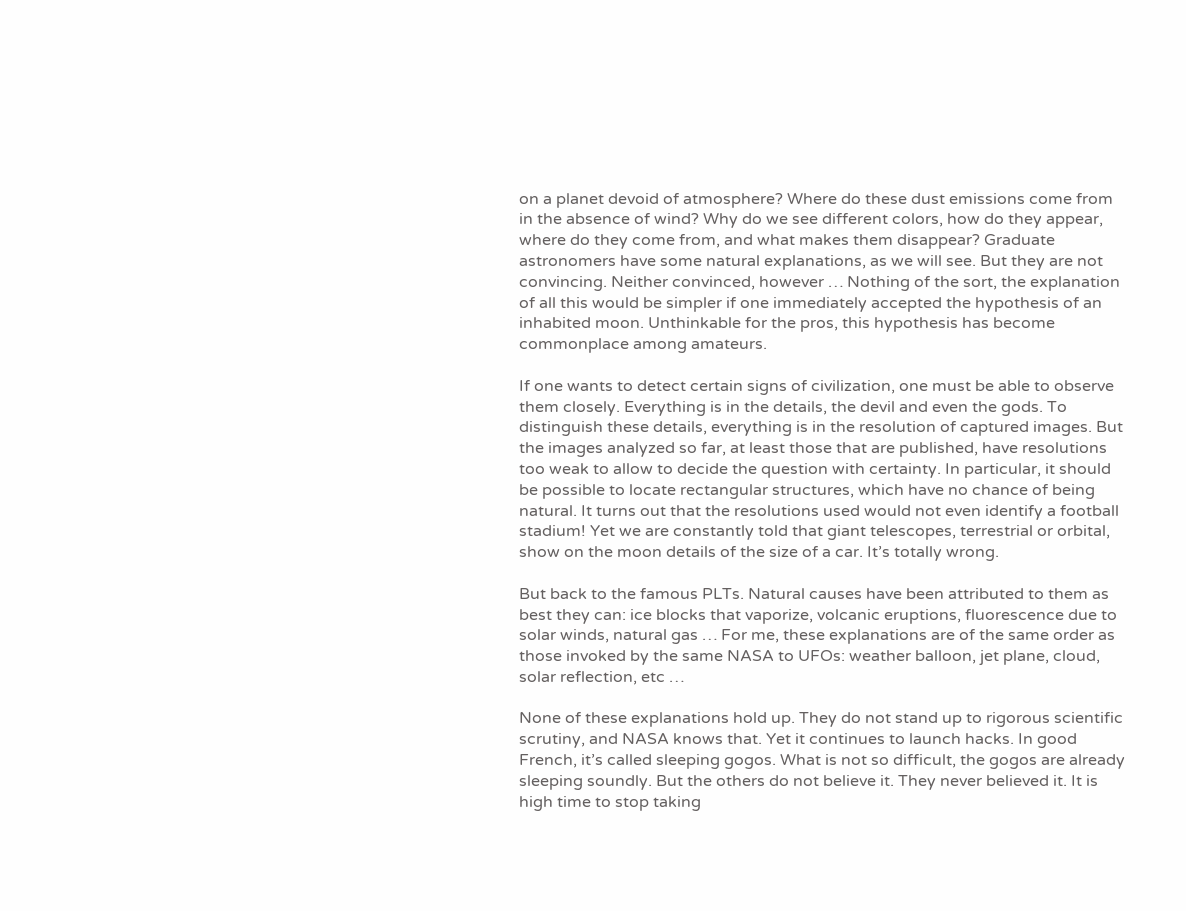on a planet devoid of atmosphere? Where do these dust emissions come from in the absence of wind? Why do we see different colors, how do they appear, where do they come from, and what makes them disappear? Graduate astronomers have some natural explanations, as we will see. But they are not convincing. Neither convinced, however … Nothing of the sort, the explanation of all this would be simpler if one immediately accepted the hypothesis of an inhabited moon. Unthinkable for the pros, this hypothesis has become commonplace among amateurs.

If one wants to detect certain signs of civilization, one must be able to observe them closely. Everything is in the details, the devil and even the gods. To distinguish these details, everything is in the resolution of captured images. But the images analyzed so far, at least those that are published, have resolutions too weak to allow to decide the question with certainty. In particular, it should be possible to locate rectangular structures, which have no chance of being natural. It turns out that the resolutions used would not even identify a football stadium! Yet we are constantly told that giant telescopes, terrestrial or orbital, show on the moon details of the size of a car. It’s totally wrong.

But back to the famous PLTs. Natural causes have been attributed to them as best they can: ice blocks that vaporize, volcanic eruptions, fluorescence due to solar winds, natural gas … For me, these explanations are of the same order as those invoked by the same NASA to UFOs: weather balloon, jet plane, cloud, solar reflection, etc …

None of these explanations hold up. They do not stand up to rigorous scientific scrutiny, and NASA knows that. Yet it continues to launch hacks. In good French, it’s called sleeping gogos. What is not so difficult, the gogos are already sleeping soundly. But the others do not believe it. They never believed it. It is high time to stop taking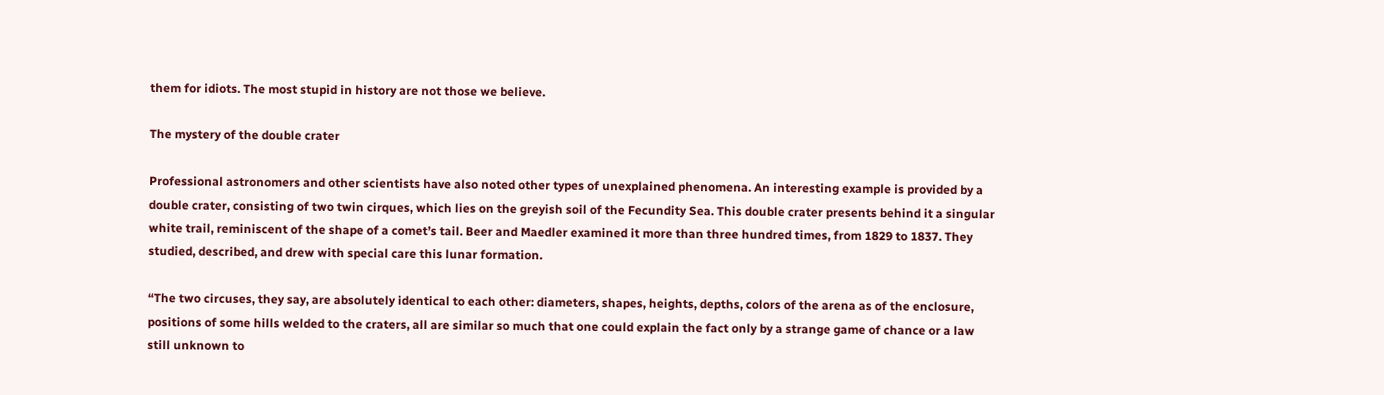them for idiots. The most stupid in history are not those we believe.

The mystery of the double crater

Professional astronomers and other scientists have also noted other types of unexplained phenomena. An interesting example is provided by a double crater, consisting of two twin cirques, which lies on the greyish soil of the Fecundity Sea. This double crater presents behind it a singular white trail, reminiscent of the shape of a comet’s tail. Beer and Maedler examined it more than three hundred times, from 1829 to 1837. They studied, described, and drew with special care this lunar formation.

“The two circuses, they say, are absolutely identical to each other: diameters, shapes, heights, depths, colors of the arena as of the enclosure, positions of some hills welded to the craters, all are similar so much that one could explain the fact only by a strange game of chance or a law still unknown to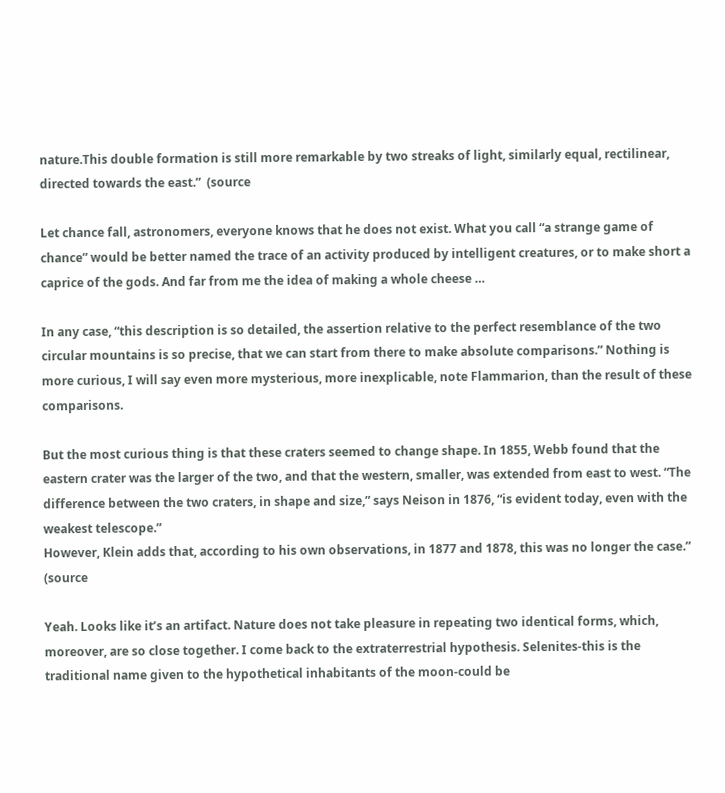nature.This double formation is still more remarkable by two streaks of light, similarly equal, rectilinear, directed towards the east.”  (source

Let chance fall, astronomers, everyone knows that he does not exist. What you call “a strange game of chance” would be better named the trace of an activity produced by intelligent creatures, or to make short a caprice of the gods. And far from me the idea of making a whole cheese …

In any case, “this description is so detailed, the assertion relative to the perfect resemblance of the two circular mountains is so precise, that we can start from there to make absolute comparisons.” Nothing is more curious, I will say even more mysterious, more inexplicable, note Flammarion, than the result of these comparisons.

But the most curious thing is that these craters seemed to change shape. In 1855, Webb found that the eastern crater was the larger of the two, and that the western, smaller, was extended from east to west. “The difference between the two craters, in shape and size,” says Neison in 1876, “is evident today, even with the weakest telescope.”
However, Klein adds that, according to his own observations, in 1877 and 1878, this was no longer the case.” (source

Yeah. Looks like it’s an artifact. Nature does not take pleasure in repeating two identical forms, which, moreover, are so close together. I come back to the extraterrestrial hypothesis. Selenites-this is the traditional name given to the hypothetical inhabitants of the moon-could be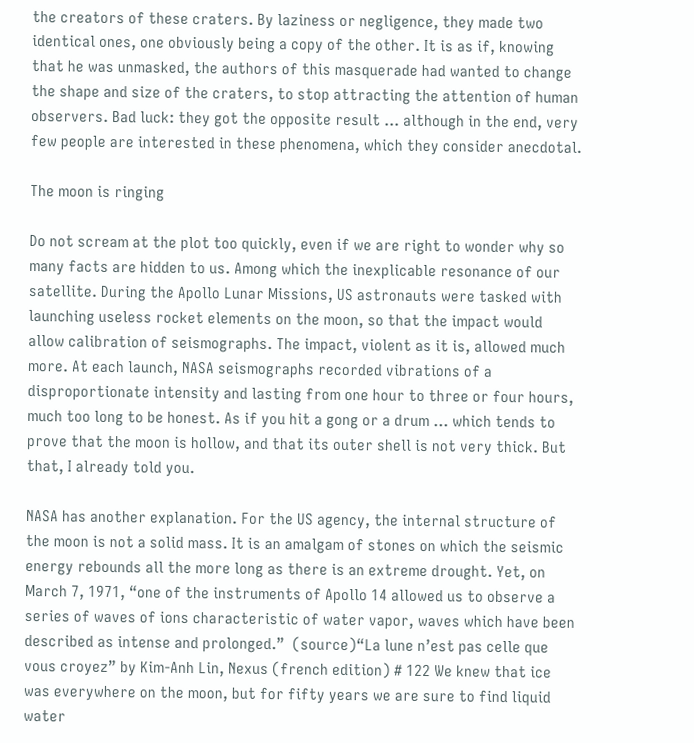the creators of these craters. By laziness or negligence, they made two identical ones, one obviously being a copy of the other. It is as if, knowing that he was unmasked, the authors of this masquerade had wanted to change the shape and size of the craters, to stop attracting the attention of human observers. Bad luck: they got the opposite result … although in the end, very few people are interested in these phenomena, which they consider anecdotal.

The moon is ringing

Do not scream at the plot too quickly, even if we are right to wonder why so many facts are hidden to us. Among which the inexplicable resonance of our satellite. During the Apollo Lunar Missions, US astronauts were tasked with launching useless rocket elements on the moon, so that the impact would allow calibration of seismographs. The impact, violent as it is, allowed much more. At each launch, NASA seismographs recorded vibrations of a disproportionate intensity and lasting from one hour to three or four hours, much too long to be honest. As if you hit a gong or a drum … which tends to prove that the moon is hollow, and that its outer shell is not very thick. But that, I already told you.

NASA has another explanation. For the US agency, the internal structure of the moon is not a solid mass. It is an amalgam of stones on which the seismic energy rebounds all the more long as there is an extreme drought. Yet, on March 7, 1971, “one of the instruments of Apollo 14 allowed us to observe a series of waves of ions characteristic of water vapor, waves which have been described as intense and prolonged.”  (source)“La lune n’est pas celle que vous croyez” by Kim-Anh Lin, Nexus (french edition) # 122 We knew that ice was everywhere on the moon, but for fifty years we are sure to find liquid water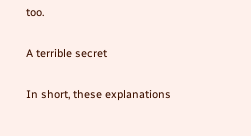too.

A terrible secret

In short, these explanations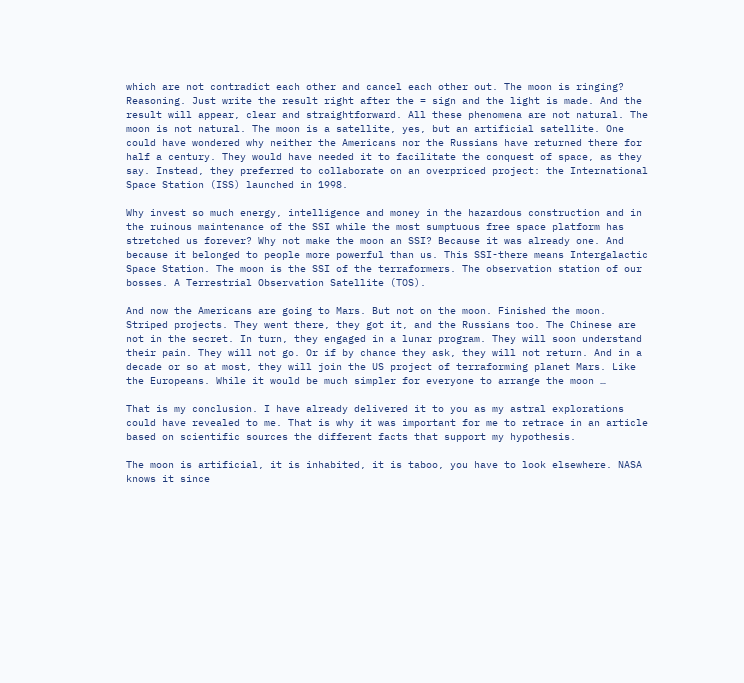which are not contradict each other and cancel each other out. The moon is ringing? Reasoning. Just write the result right after the = sign and the light is made. And the result will appear, clear and straightforward. All these phenomena are not natural. The moon is not natural. The moon is a satellite, yes, but an artificial satellite. One could have wondered why neither the Americans nor the Russians have returned there for half a century. They would have needed it to facilitate the conquest of space, as they say. Instead, they preferred to collaborate on an overpriced project: the International Space Station (ISS) launched in 1998.

Why invest so much energy, intelligence and money in the hazardous construction and in the ruinous maintenance of the SSI while the most sumptuous free space platform has stretched us forever? Why not make the moon an SSI? Because it was already one. And because it belonged to people more powerful than us. This SSI-there means Intergalactic Space Station. The moon is the SSI of the terraformers. The observation station of our bosses. A Terrestrial Observation Satellite (TOS).

And now the Americans are going to Mars. But not on the moon. Finished the moon. Striped projects. They went there, they got it, and the Russians too. The Chinese are not in the secret. In turn, they engaged in a lunar program. They will soon understand their pain. They will not go. Or if by chance they ask, they will not return. And in a decade or so at most, they will join the US project of terraforming planet Mars. Like the Europeans. While it would be much simpler for everyone to arrange the moon …

That is my conclusion. I have already delivered it to you as my astral explorations could have revealed to me. That is why it was important for me to retrace in an article based on scientific sources the different facts that support my hypothesis.

The moon is artificial, it is inhabited, it is taboo, you have to look elsewhere. NASA knows it since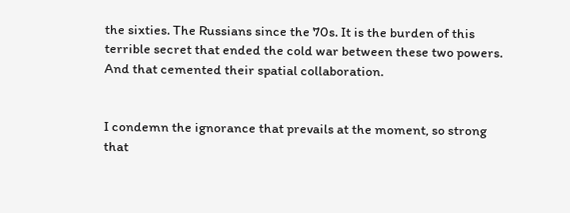the sixties. The Russians since the 70s. It is the burden of this terrible secret that ended the cold war between these two powers. And that cemented their spatial collaboration.


I condemn the ignorance that prevails at the moment, so strong that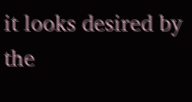it looks desired by the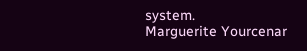system.
Marguerite Yourcenar